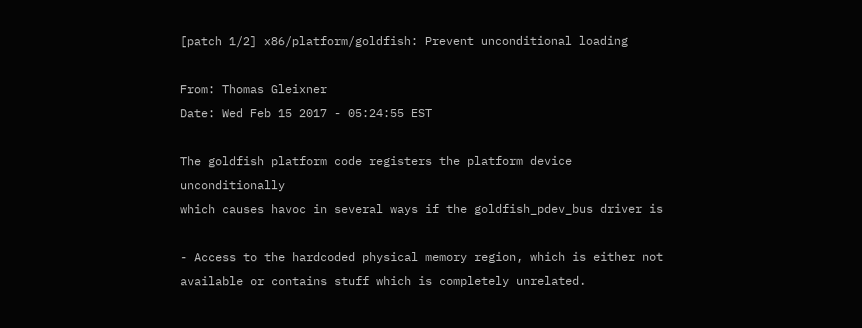[patch 1/2] x86/platform/goldfish: Prevent unconditional loading

From: Thomas Gleixner
Date: Wed Feb 15 2017 - 05:24:55 EST

The goldfish platform code registers the platform device unconditionally
which causes havoc in several ways if the goldfish_pdev_bus driver is

- Access to the hardcoded physical memory region, which is either not
available or contains stuff which is completely unrelated.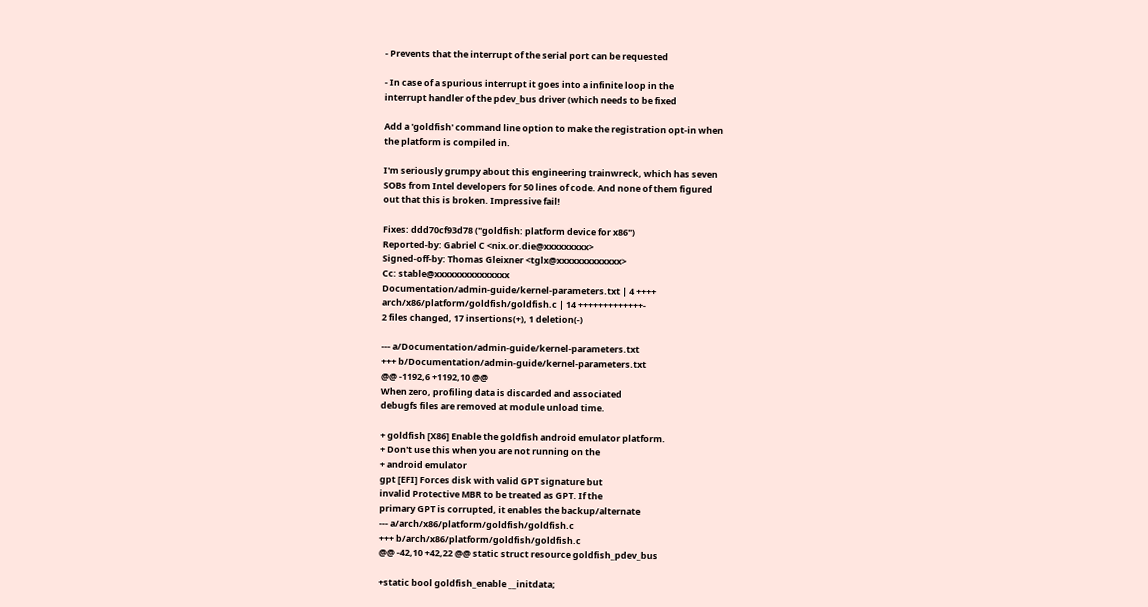- Prevents that the interrupt of the serial port can be requested

- In case of a spurious interrupt it goes into a infinite loop in the
interrupt handler of the pdev_bus driver (which needs to be fixed

Add a 'goldfish' command line option to make the registration opt-in when
the platform is compiled in.

I'm seriously grumpy about this engineering trainwreck, which has seven
SOBs from Intel developers for 50 lines of code. And none of them figured
out that this is broken. Impressive fail!

Fixes: ddd70cf93d78 ("goldfish: platform device for x86")
Reported-by: Gabriel C <nix.or.die@xxxxxxxxx>
Signed-off-by: Thomas Gleixner <tglx@xxxxxxxxxxxxx>
Cc: stable@xxxxxxxxxxxxxxx
Documentation/admin-guide/kernel-parameters.txt | 4 ++++
arch/x86/platform/goldfish/goldfish.c | 14 +++++++++++++-
2 files changed, 17 insertions(+), 1 deletion(-)

--- a/Documentation/admin-guide/kernel-parameters.txt
+++ b/Documentation/admin-guide/kernel-parameters.txt
@@ -1192,6 +1192,10 @@
When zero, profiling data is discarded and associated
debugfs files are removed at module unload time.

+ goldfish [X86] Enable the goldfish android emulator platform.
+ Don't use this when you are not running on the
+ android emulator
gpt [EFI] Forces disk with valid GPT signature but
invalid Protective MBR to be treated as GPT. If the
primary GPT is corrupted, it enables the backup/alternate
--- a/arch/x86/platform/goldfish/goldfish.c
+++ b/arch/x86/platform/goldfish/goldfish.c
@@ -42,10 +42,22 @@ static struct resource goldfish_pdev_bus

+static bool goldfish_enable __initdata;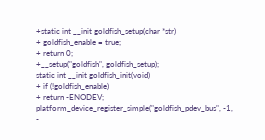+static int __init goldfish_setup(char *str)
+ goldfish_enable = true;
+ return 0;
+__setup("goldfish", goldfish_setup);
static int __init goldfish_init(void)
+ if (!goldfish_enable)
+ return -ENODEV;
platform_device_register_simple("goldfish_pdev_bus", -1,
-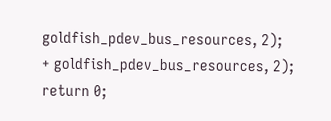goldfish_pdev_bus_resources, 2);
+ goldfish_pdev_bus_resources, 2);
return 0;